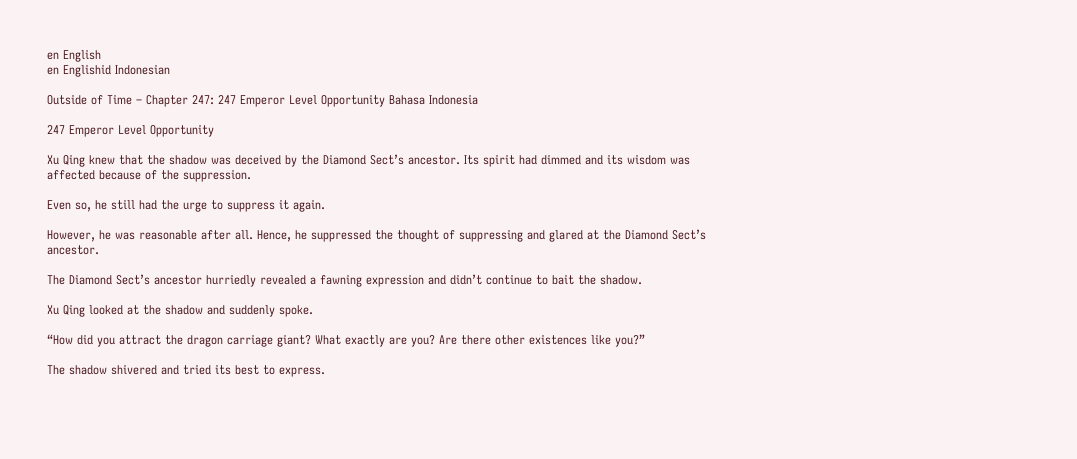en English
en Englishid Indonesian

Outside of Time – Chapter 247: 247 Emperor Level Opportunity Bahasa Indonesia

247 Emperor Level Opportunity

Xu Qing knew that the shadow was deceived by the Diamond Sect’s ancestor. Its spirit had dimmed and its wisdom was affected because of the suppression.

Even so, he still had the urge to suppress it again.

However, he was reasonable after all. Hence, he suppressed the thought of suppressing and glared at the Diamond Sect’s ancestor.

The Diamond Sect’s ancestor hurriedly revealed a fawning expression and didn’t continue to bait the shadow.

Xu Qing looked at the shadow and suddenly spoke.

“How did you attract the dragon carriage giant? What exactly are you? Are there other existences like you?”

The shadow shivered and tried its best to express.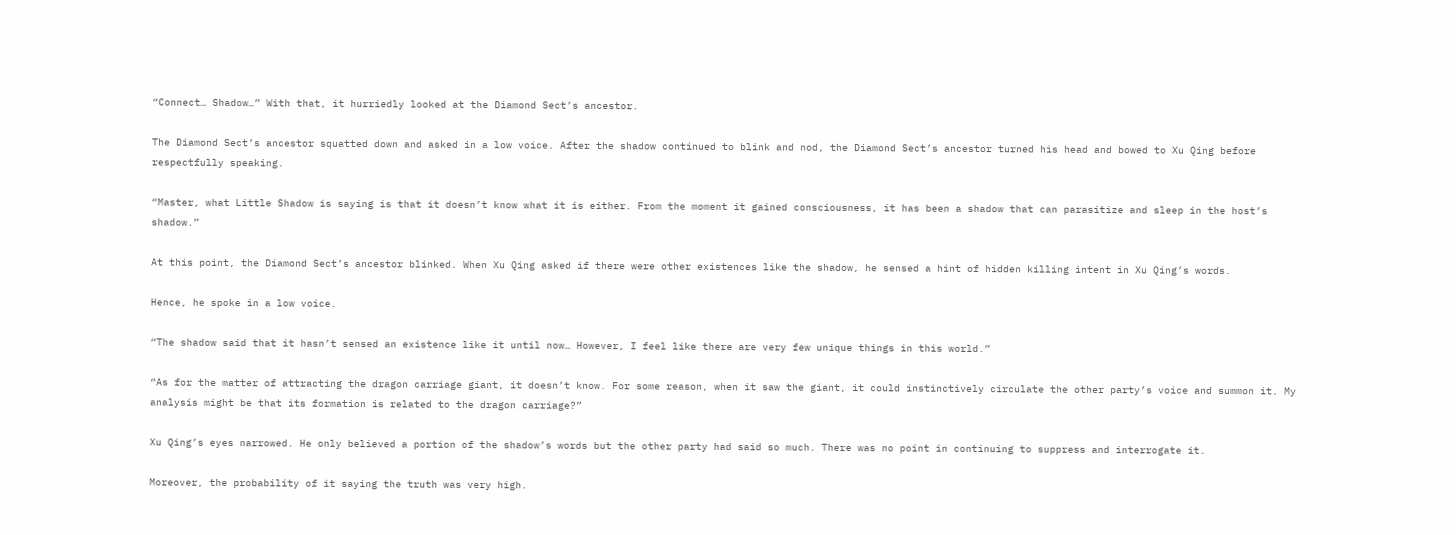“Connect… Shadow…” With that, it hurriedly looked at the Diamond Sect’s ancestor.

The Diamond Sect’s ancestor squatted down and asked in a low voice. After the shadow continued to blink and nod, the Diamond Sect’s ancestor turned his head and bowed to Xu Qing before respectfully speaking.

“Master, what Little Shadow is saying is that it doesn’t know what it is either. From the moment it gained consciousness, it has been a shadow that can parasitize and sleep in the host’s shadow.”

At this point, the Diamond Sect’s ancestor blinked. When Xu Qing asked if there were other existences like the shadow, he sensed a hint of hidden killing intent in Xu Qing’s words.

Hence, he spoke in a low voice.

“The shadow said that it hasn’t sensed an existence like it until now… However, I feel like there are very few unique things in this world.”

“As for the matter of attracting the dragon carriage giant, it doesn’t know. For some reason, when it saw the giant, it could instinctively circulate the other party’s voice and summon it. My analysis might be that its formation is related to the dragon carriage?”

Xu Qing’s eyes narrowed. He only believed a portion of the shadow’s words but the other party had said so much. There was no point in continuing to suppress and interrogate it.

Moreover, the probability of it saying the truth was very high.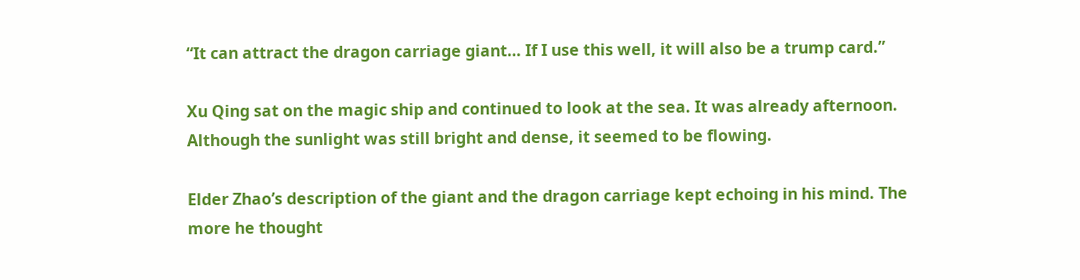“It can attract the dragon carriage giant… If I use this well, it will also be a trump card.”

Xu Qing sat on the magic ship and continued to look at the sea. It was already afternoon. Although the sunlight was still bright and dense, it seemed to be flowing.

Elder Zhao’s description of the giant and the dragon carriage kept echoing in his mind. The more he thought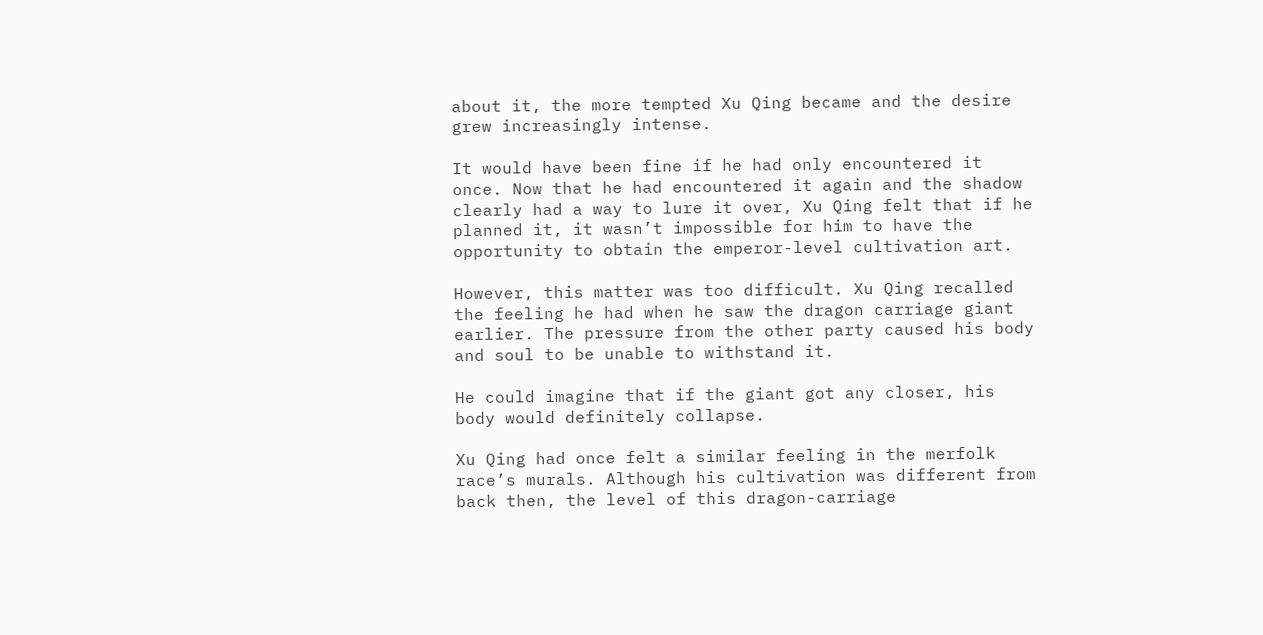about it, the more tempted Xu Qing became and the desire grew increasingly intense.

It would have been fine if he had only encountered it once. Now that he had encountered it again and the shadow clearly had a way to lure it over, Xu Qing felt that if he planned it, it wasn’t impossible for him to have the opportunity to obtain the emperor-level cultivation art.

However, this matter was too difficult. Xu Qing recalled the feeling he had when he saw the dragon carriage giant earlier. The pressure from the other party caused his body and soul to be unable to withstand it.

He could imagine that if the giant got any closer, his body would definitely collapse.

Xu Qing had once felt a similar feeling in the merfolk race’s murals. Although his cultivation was different from back then, the level of this dragon-carriage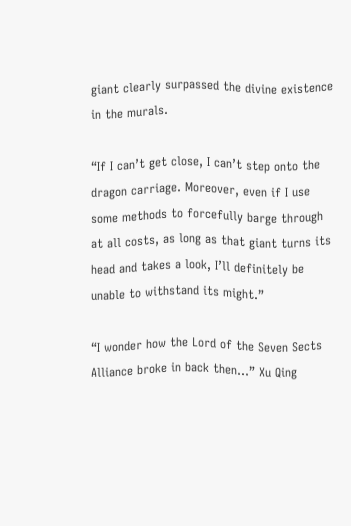giant clearly surpassed the divine existence in the murals.

“If I can’t get close, I can’t step onto the dragon carriage. Moreover, even if I use some methods to forcefully barge through at all costs, as long as that giant turns its head and takes a look, I’ll definitely be unable to withstand its might.”

“I wonder how the Lord of the Seven Sects Alliance broke in back then…” Xu Qing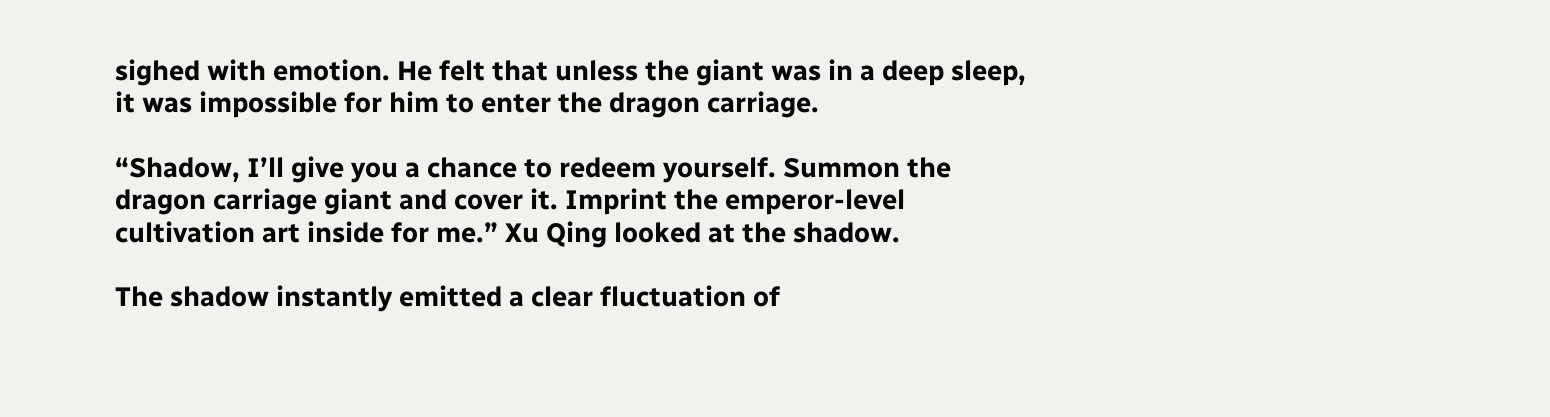sighed with emotion. He felt that unless the giant was in a deep sleep, it was impossible for him to enter the dragon carriage.

“Shadow, I’ll give you a chance to redeem yourself. Summon the dragon carriage giant and cover it. Imprint the emperor-level cultivation art inside for me.” Xu Qing looked at the shadow.

The shadow instantly emitted a clear fluctuation of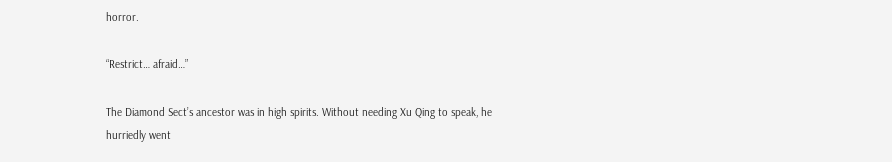horror.

“Restrict… afraid…”

The Diamond Sect’s ancestor was in high spirits. Without needing Xu Qing to speak, he hurriedly went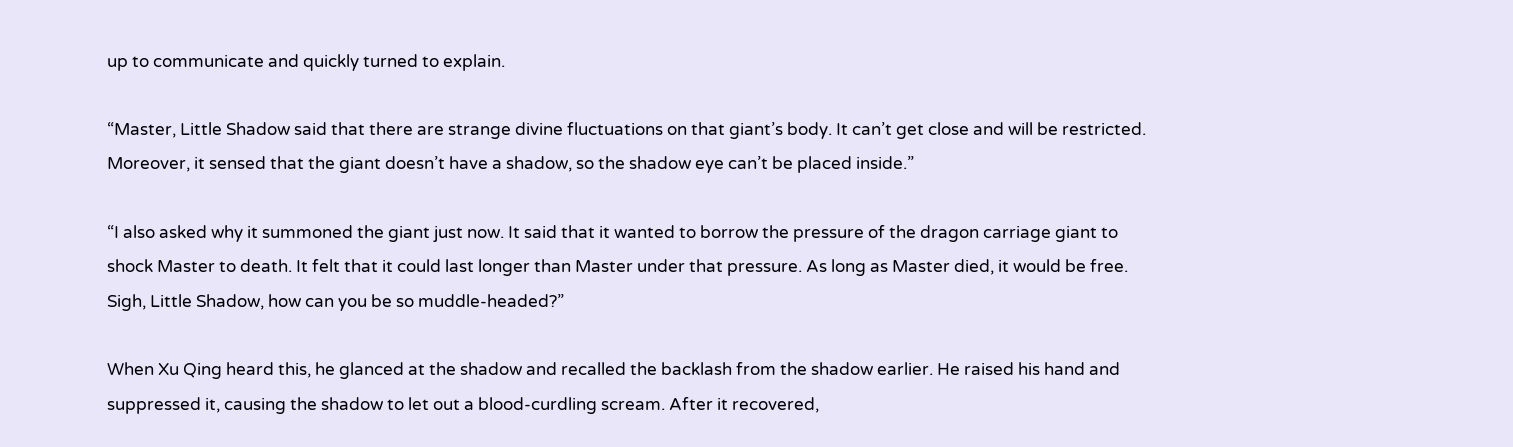up to communicate and quickly turned to explain.

“Master, Little Shadow said that there are strange divine fluctuations on that giant’s body. It can’t get close and will be restricted. Moreover, it sensed that the giant doesn’t have a shadow, so the shadow eye can’t be placed inside.”

“I also asked why it summoned the giant just now. It said that it wanted to borrow the pressure of the dragon carriage giant to shock Master to death. It felt that it could last longer than Master under that pressure. As long as Master died, it would be free. Sigh, Little Shadow, how can you be so muddle-headed?”

When Xu Qing heard this, he glanced at the shadow and recalled the backlash from the shadow earlier. He raised his hand and suppressed it, causing the shadow to let out a blood-curdling scream. After it recovered,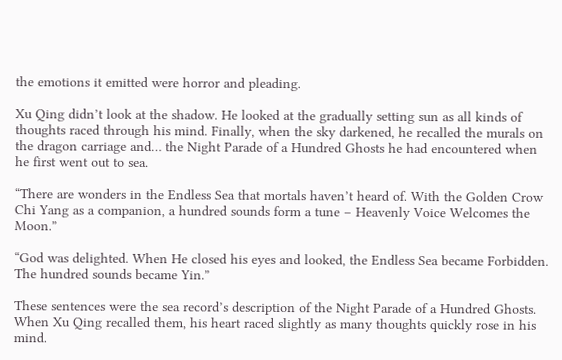the emotions it emitted were horror and pleading.

Xu Qing didn’t look at the shadow. He looked at the gradually setting sun as all kinds of thoughts raced through his mind. Finally, when the sky darkened, he recalled the murals on the dragon carriage and… the Night Parade of a Hundred Ghosts he had encountered when he first went out to sea.

“There are wonders in the Endless Sea that mortals haven’t heard of. With the Golden Crow Chi Yang as a companion, a hundred sounds form a tune – Heavenly Voice Welcomes the Moon.”

“God was delighted. When He closed his eyes and looked, the Endless Sea became Forbidden. The hundred sounds became Yin.”

These sentences were the sea record’s description of the Night Parade of a Hundred Ghosts. When Xu Qing recalled them, his heart raced slightly as many thoughts quickly rose in his mind.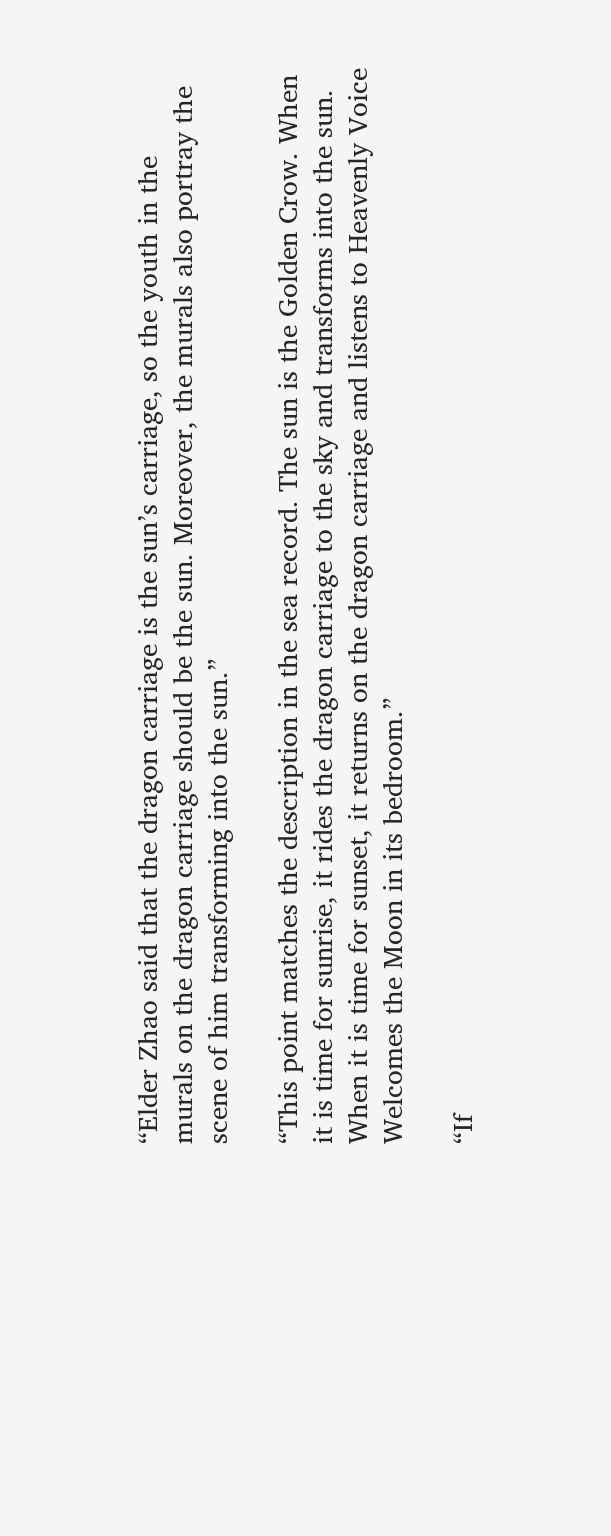“Elder Zhao said that the dragon carriage is the sun’s carriage, so the youth in the murals on the dragon carriage should be the sun. Moreover, the murals also portray the scene of him transforming into the sun.”

“This point matches the description in the sea record. The sun is the Golden Crow. When it is time for sunrise, it rides the dragon carriage to the sky and transforms into the sun. When it is time for sunset, it returns on the dragon carriage and listens to Heavenly Voice Welcomes the Moon in its bedroom.”

“If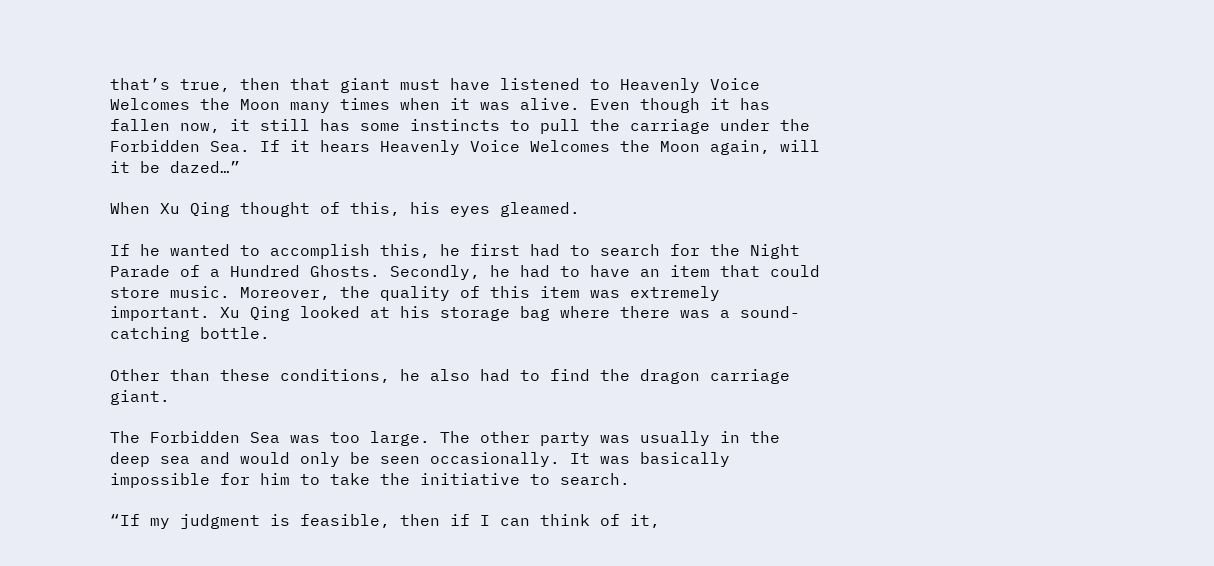that’s true, then that giant must have listened to Heavenly Voice Welcomes the Moon many times when it was alive. Even though it has fallen now, it still has some instincts to pull the carriage under the Forbidden Sea. If it hears Heavenly Voice Welcomes the Moon again, will it be dazed…”

When Xu Qing thought of this, his eyes gleamed.

If he wanted to accomplish this, he first had to search for the Night Parade of a Hundred Ghosts. Secondly, he had to have an item that could store music. Moreover, the quality of this item was extremely important. Xu Qing looked at his storage bag where there was a sound-catching bottle.

Other than these conditions, he also had to find the dragon carriage giant.

The Forbidden Sea was too large. The other party was usually in the deep sea and would only be seen occasionally. It was basically impossible for him to take the initiative to search.

“If my judgment is feasible, then if I can think of it,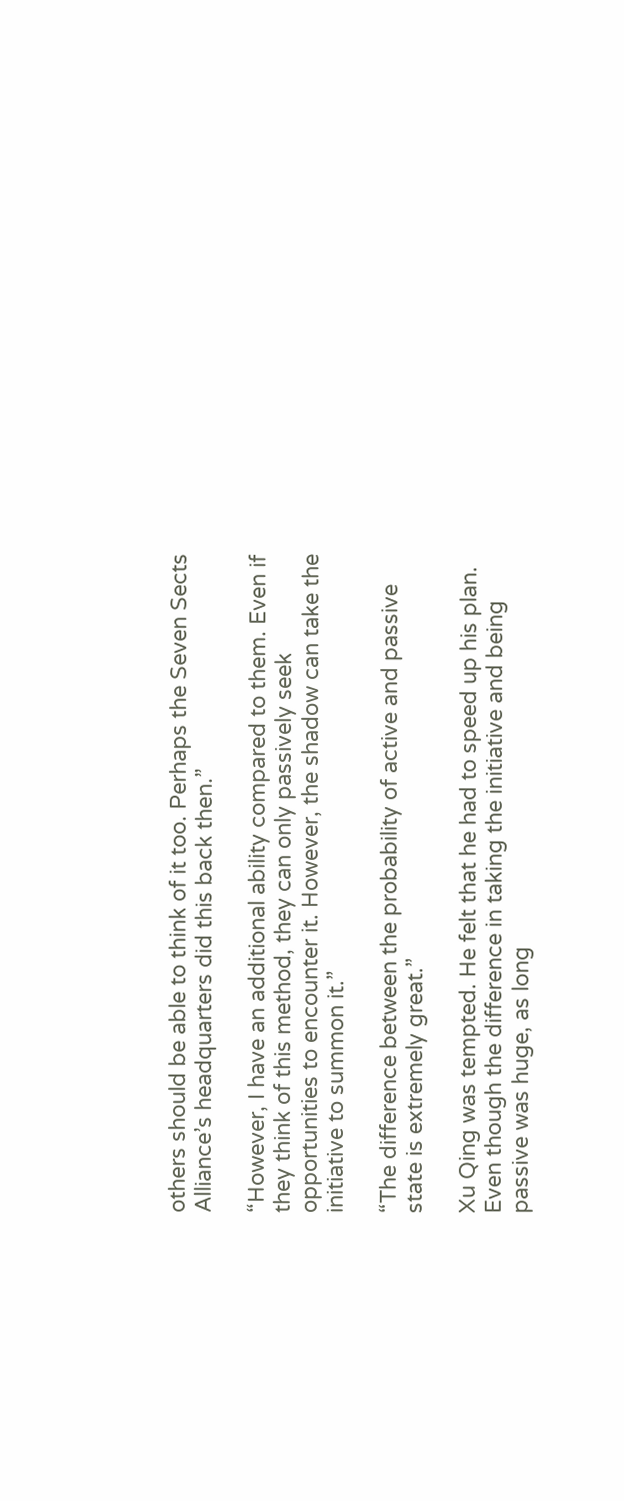others should be able to think of it too. Perhaps the Seven Sects Alliance’s headquarters did this back then.”

“However, I have an additional ability compared to them. Even if they think of this method, they can only passively seek opportunities to encounter it. However, the shadow can take the initiative to summon it.”

“The difference between the probability of active and passive state is extremely great.”

Xu Qing was tempted. He felt that he had to speed up his plan. Even though the difference in taking the initiative and being passive was huge, as long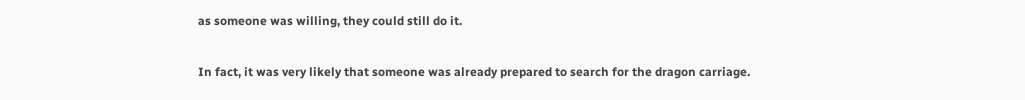as someone was willing, they could still do it.

In fact, it was very likely that someone was already prepared to search for the dragon carriage.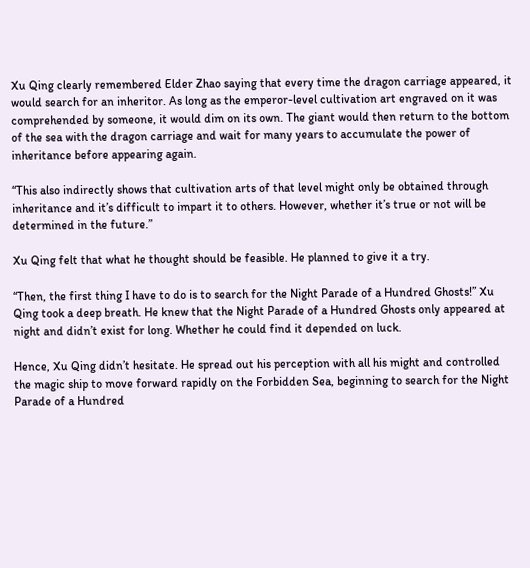Xu Qing clearly remembered Elder Zhao saying that every time the dragon carriage appeared, it would search for an inheritor. As long as the emperor-level cultivation art engraved on it was comprehended by someone, it would dim on its own. The giant would then return to the bottom of the sea with the dragon carriage and wait for many years to accumulate the power of inheritance before appearing again.

“This also indirectly shows that cultivation arts of that level might only be obtained through inheritance and it’s difficult to impart it to others. However, whether it’s true or not will be determined in the future.”

Xu Qing felt that what he thought should be feasible. He planned to give it a try.

“Then, the first thing I have to do is to search for the Night Parade of a Hundred Ghosts!” Xu Qing took a deep breath. He knew that the Night Parade of a Hundred Ghosts only appeared at night and didn’t exist for long. Whether he could find it depended on luck.

Hence, Xu Qing didn’t hesitate. He spread out his perception with all his might and controlled the magic ship to move forward rapidly on the Forbidden Sea, beginning to search for the Night Parade of a Hundred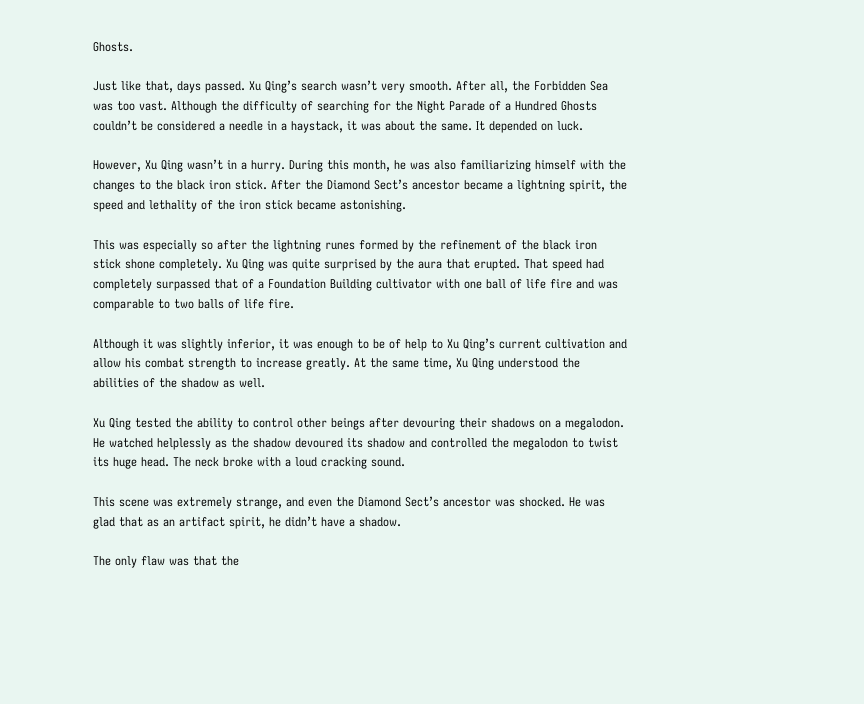Ghosts.

Just like that, days passed. Xu Qing’s search wasn’t very smooth. After all, the Forbidden Sea was too vast. Although the difficulty of searching for the Night Parade of a Hundred Ghosts couldn’t be considered a needle in a haystack, it was about the same. It depended on luck.

However, Xu Qing wasn’t in a hurry. During this month, he was also familiarizing himself with the changes to the black iron stick. After the Diamond Sect’s ancestor became a lightning spirit, the speed and lethality of the iron stick became astonishing.

This was especially so after the lightning runes formed by the refinement of the black iron stick shone completely. Xu Qing was quite surprised by the aura that erupted. That speed had completely surpassed that of a Foundation Building cultivator with one ball of life fire and was comparable to two balls of life fire.

Although it was slightly inferior, it was enough to be of help to Xu Qing’s current cultivation and allow his combat strength to increase greatly. At the same time, Xu Qing understood the abilities of the shadow as well.

Xu Qing tested the ability to control other beings after devouring their shadows on a megalodon. He watched helplessly as the shadow devoured its shadow and controlled the megalodon to twist its huge head. The neck broke with a loud cracking sound.

This scene was extremely strange, and even the Diamond Sect’s ancestor was shocked. He was glad that as an artifact spirit, he didn’t have a shadow.

The only flaw was that the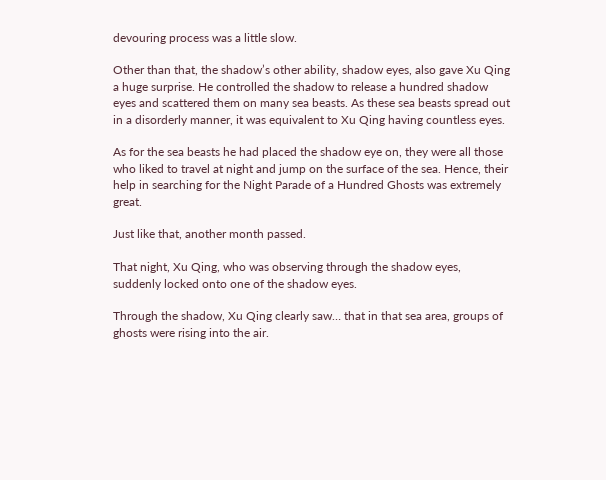devouring process was a little slow.

Other than that, the shadow’s other ability, shadow eyes, also gave Xu Qing a huge surprise. He controlled the shadow to release a hundred shadow eyes and scattered them on many sea beasts. As these sea beasts spread out in a disorderly manner, it was equivalent to Xu Qing having countless eyes.

As for the sea beasts he had placed the shadow eye on, they were all those who liked to travel at night and jump on the surface of the sea. Hence, their help in searching for the Night Parade of a Hundred Ghosts was extremely great.

Just like that, another month passed.

That night, Xu Qing, who was observing through the shadow eyes, suddenly locked onto one of the shadow eyes.

Through the shadow, Xu Qing clearly saw… that in that sea area, groups of ghosts were rising into the air.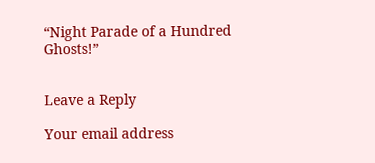“Night Parade of a Hundred Ghosts!”


Leave a Reply

Your email address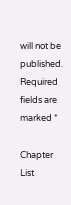will not be published. Required fields are marked *

Chapter List